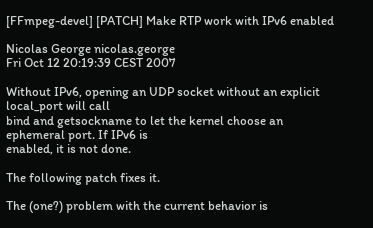[FFmpeg-devel] [PATCH] Make RTP work with IPv6 enabled

Nicolas George nicolas.george
Fri Oct 12 20:19:39 CEST 2007

Without IPv6, opening an UDP socket without an explicit local_port will call
bind and getsockname to let the kernel choose an ephemeral port. If IPv6 is
enabled, it is not done.

The following patch fixes it.

The (one?) problem with the current behavior is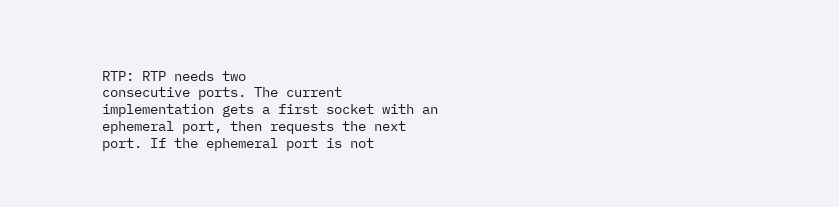RTP: RTP needs two
consecutive ports. The current implementation gets a first socket with an
ephemeral port, then requests the next port. If the ephemeral port is not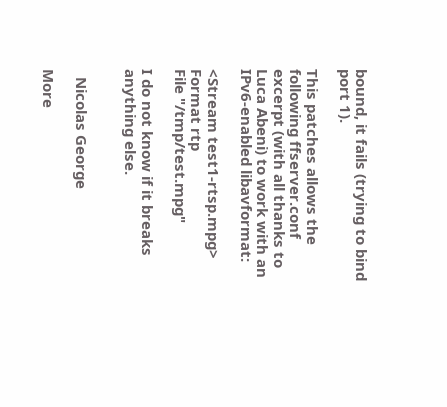bound, it fails (trying to bind port 1).

This patches allows the following ffserver.conf excerpt (with all thanks to
Luca Abeni) to work with an IPv6-enabled libavformat:

<Stream test1-rtsp.mpg>
Format rtp
File "/tmp/test.mpg"

I do not know if it breaks anything else.


  Nicolas George

More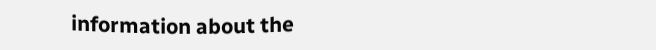information about the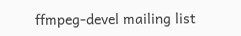ffmpeg-devel mailing list